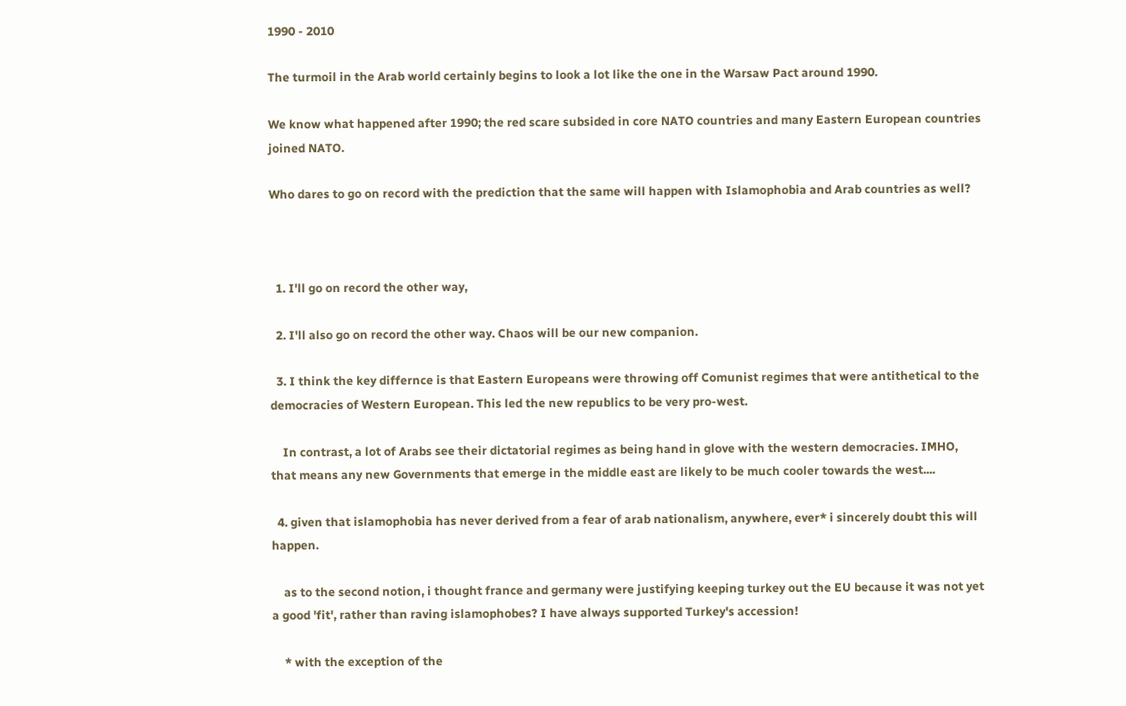1990 - 2010

The turmoil in the Arab world certainly begins to look a lot like the one in the Warsaw Pact around 1990.

We know what happened after 1990; the red scare subsided in core NATO countries and many Eastern European countries joined NATO.

Who dares to go on record with the prediction that the same will happen with Islamophobia and Arab countries as well?



  1. I'll go on record the other way,

  2. I'll also go on record the other way. Chaos will be our new companion.

  3. I think the key differnce is that Eastern Europeans were throwing off Comunist regimes that were antithetical to the democracies of Western European. This led the new republics to be very pro-west.

    In contrast, a lot of Arabs see their dictatorial regimes as being hand in glove with the western democracies. IMHO, that means any new Governments that emerge in the middle east are likely to be much cooler towards the west....

  4. given that islamophobia has never derived from a fear of arab nationalism, anywhere, ever* i sincerely doubt this will happen.

    as to the second notion, i thought france and germany were justifying keeping turkey out the EU because it was not yet a good 'fit', rather than raving islamophobes? I have always supported Turkey's accession!

    * with the exception of the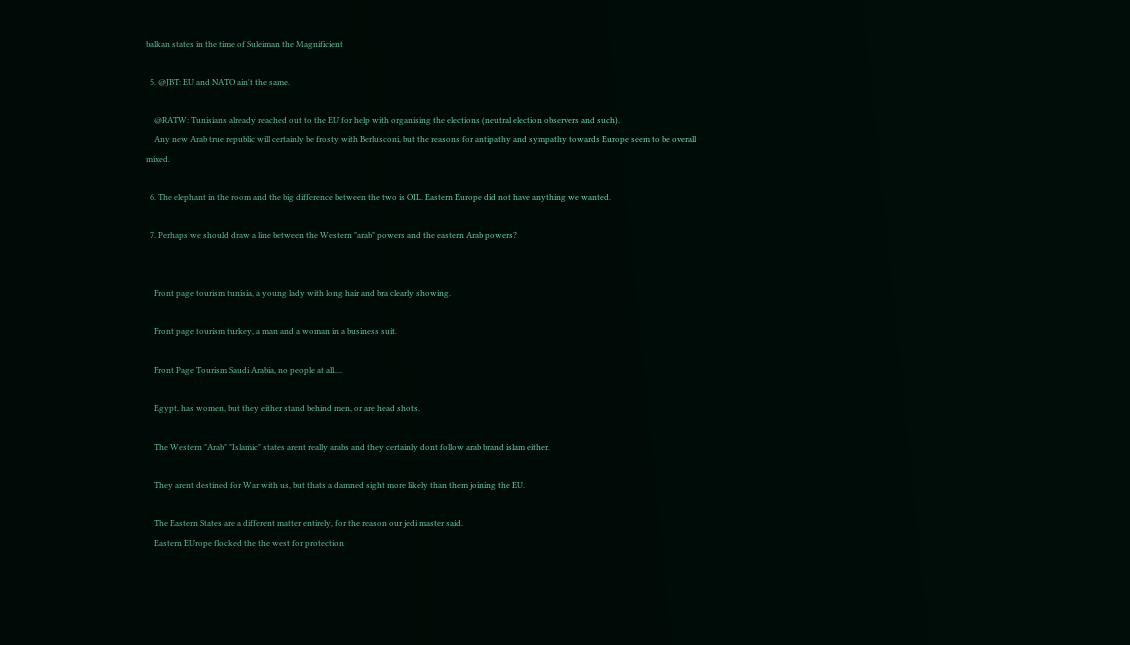balkan states in the time of Suleiman the Magnificient

  5. @JBT: EU and NATO ain't the same.

    @RATW: Tunisians already reached out to the EU for help with organising the elections (neutral election observers and such).
    Any new Arab true republic will certainly be frosty with Berlusconi, but the reasons for antipathy and sympathy towards Europe seem to be overall mixed.

  6. The elephant in the room and the big difference between the two is OIL. Eastern Europe did not have anything we wanted.

  7. Perhaps we should draw a line between the Western "arab" powers and the eastern Arab powers?


    Front page tourism tunisia, a young lady with long hair and bra clearly showing.

    Front page tourism turkey, a man and a woman in a business suit.

    Front Page Tourism Saudi Arabia, no people at all....

    Egypt, has women, but they either stand behind men, or are head shots.

    The Western "Arab" "Islamic" states arent really arabs and they certainly dont follow arab brand islam either.

    They arent destined for War with us, but thats a damned sight more likely than them joining the EU.

    The Eastern States are a different matter entirely, for the reason our jedi master said.
    Eastern EUrope flocked the the west for protection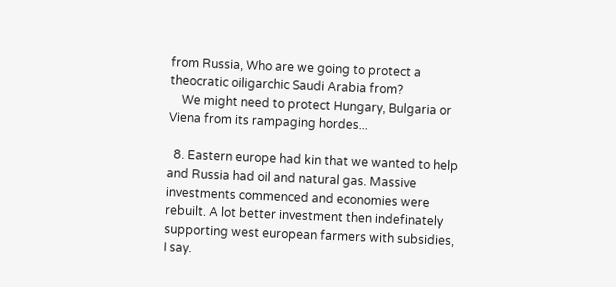from Russia, Who are we going to protect a theocratic oiligarchic Saudi Arabia from?
    We might need to protect Hungary, Bulgaria or Viena from its rampaging hordes...

  8. Eastern europe had kin that we wanted to help and Russia had oil and natural gas. Massive investments commenced and economies were rebuilt. A lot better investment then indefinately supporting west european farmers with subsidies, I say.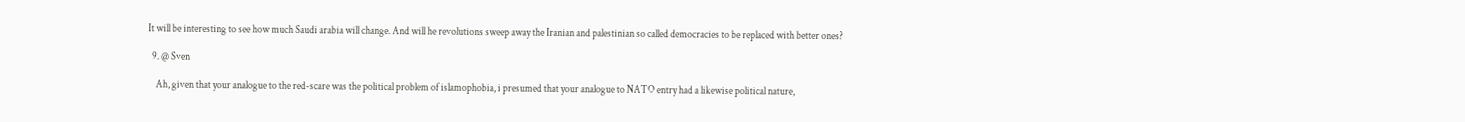It will be interesting to see how much Saudi arabia will change. And will he revolutions sweep away the Iranian and palestinian so called democracies to be replaced with better ones?

  9. @ Sven

    Ah, given that your analogue to the red-scare was the political problem of islamophobia, i presumed that your analogue to NATO entry had a likewise political nature,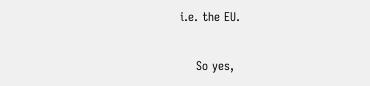i.e. the EU.

    So yes,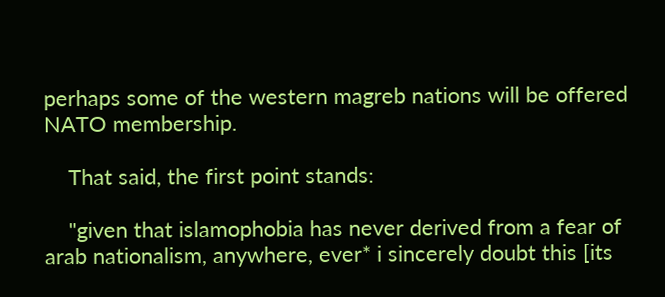perhaps some of the western magreb nations will be offered NATO membership.

    That said, the first point stands:

    "given that islamophobia has never derived from a fear of arab nationalism, anywhere, ever* i sincerely doubt this [its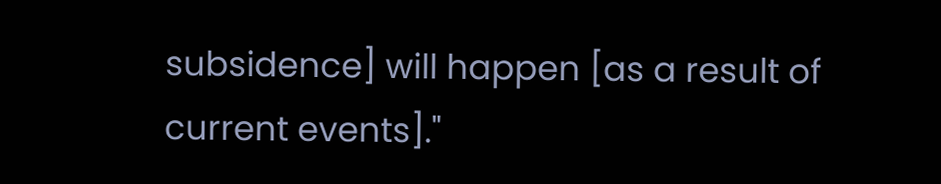subsidence] will happen [as a result of current events]."